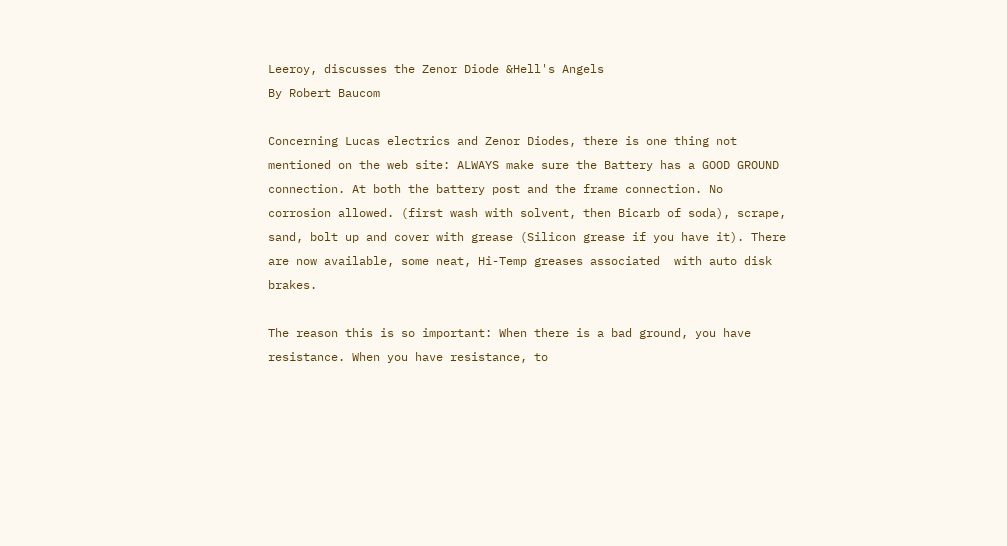Leeroy, discusses the Zenor Diode &Hell's Angels
By Robert Baucom

Concerning Lucas electrics and Zenor Diodes, there is one thing not mentioned on the web site: ALWAYS make sure the Battery has a GOOD GROUND connection. At both the battery post and the frame connection. No corrosion allowed. (first wash with solvent, then Bicarb of soda), scrape, sand, bolt up and cover with grease (Silicon grease if you have it). There are now available, some neat, Hi-Temp greases associated  with auto disk brakes.

The reason this is so important: When there is a bad ground, you have resistance. When you have resistance, to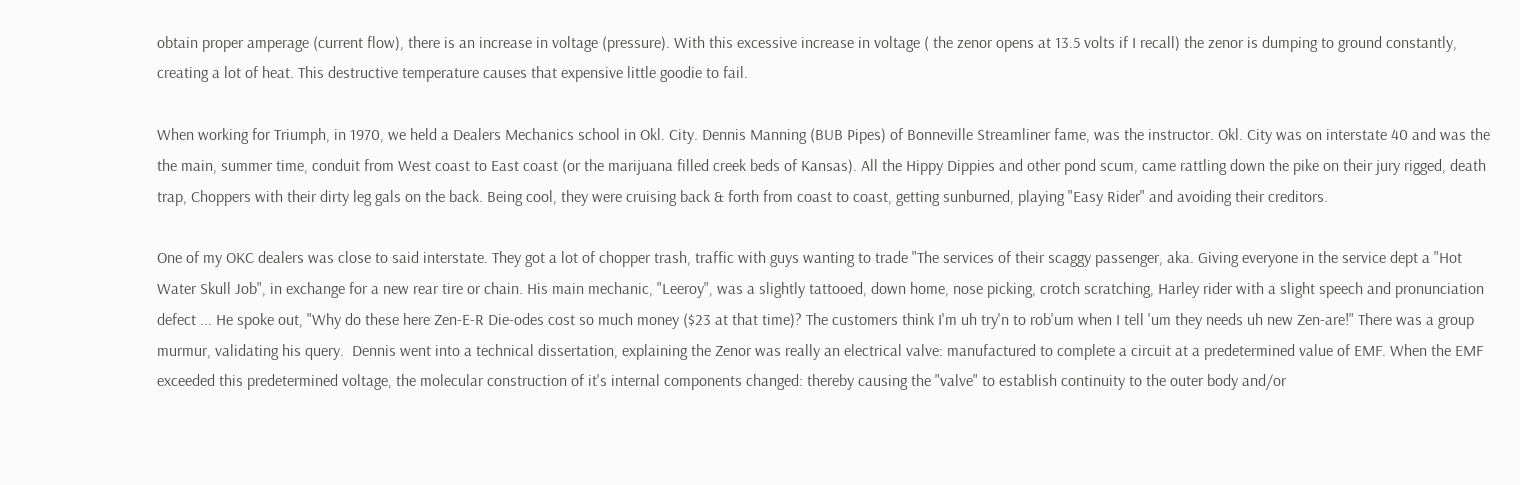obtain proper amperage (current flow), there is an increase in voltage (pressure). With this excessive increase in voltage ( the zenor opens at 13.5 volts if I recall) the zenor is dumping to ground constantly, creating a lot of heat. This destructive temperature causes that expensive little goodie to fail.

When working for Triumph, in 1970, we held a Dealers Mechanics school in Okl. City. Dennis Manning (BUB Pipes) of Bonneville Streamliner fame, was the instructor. Okl. City was on interstate 40 and was the the main, summer time, conduit from West coast to East coast (or the marijuana filled creek beds of Kansas). All the Hippy Dippies and other pond scum, came rattling down the pike on their jury rigged, death trap, Choppers with their dirty leg gals on the back. Being cool, they were cruising back & forth from coast to coast, getting sunburned, playing "Easy Rider" and avoiding their creditors.

One of my OKC dealers was close to said interstate. They got a lot of chopper trash, traffic with guys wanting to trade "The services of their scaggy passenger, aka. Giving everyone in the service dept a "Hot Water Skull Job", in exchange for a new rear tire or chain. His main mechanic, "Leeroy", was a slightly tattooed, down home, nose picking, crotch scratching, Harley rider with a slight speech and pronunciation defect ... He spoke out, "Why do these here Zen-E-R Die-odes cost so much money ($23 at that time)? The customers think I'm uh try'n to rob'um when I tell 'um they needs uh new Zen-are!" There was a group murmur, validating his query.  Dennis went into a technical dissertation, explaining the Zenor was really an electrical valve: manufactured to complete a circuit at a predetermined value of EMF. When the EMF exceeded this predetermined voltage, the molecular construction of it's internal components changed: thereby causing the "valve" to establish continuity to the outer body and/or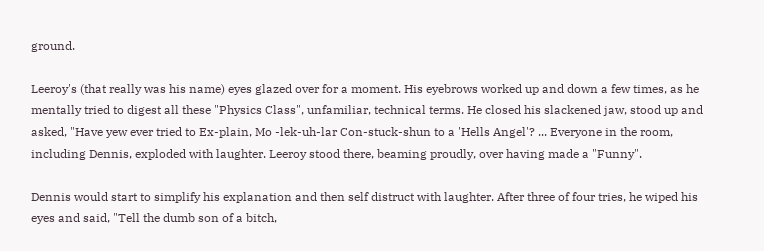ground.

Leeroy's (that really was his name) eyes glazed over for a moment. His eyebrows worked up and down a few times, as he mentally tried to digest all these "Physics Class", unfamiliar, technical terms. He closed his slackened jaw, stood up and asked, "Have yew ever tried to Ex-plain, Mo -lek-uh-lar Con-stuck-shun to a 'Hells Angel'? ... Everyone in the room, including Dennis, exploded with laughter. Leeroy stood there, beaming proudly, over having made a "Funny".

Dennis would start to simplify his explanation and then self distruct with laughter. After three of four tries, he wiped his eyes and said, "Tell the dumb son of a bitch,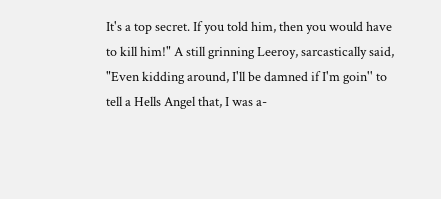It's a top secret. If you told him, then you would have to kill him!" A still grinning Leeroy, sarcastically said, "Even kidding around, I'll be damned if I'm goin'' to tell a Hells Angel that, I was a-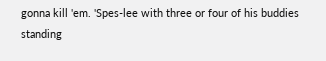gonna kill 'em. 'Spes-lee with three or four of his buddies standing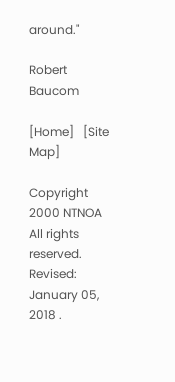around."

Robert Baucom

[Home]   [Site Map]

Copyright 2000 NTNOA All rights reserved.
Revised: January 05, 2018 .